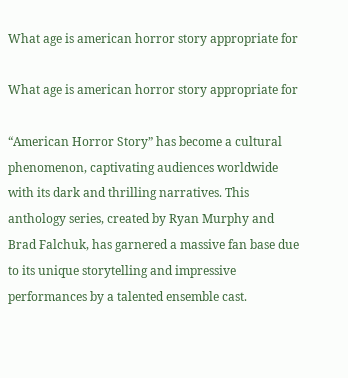What age is american horror story appropriate for

What age is american horror story appropriate for

“American Horror Story” has become a cultural phenomenon, captivating audiences worldwide with its dark and thrilling narratives. This anthology series, created by Ryan Murphy and Brad Falchuk, has garnered a massive fan base due to its unique storytelling and impressive performances by a talented ensemble cast.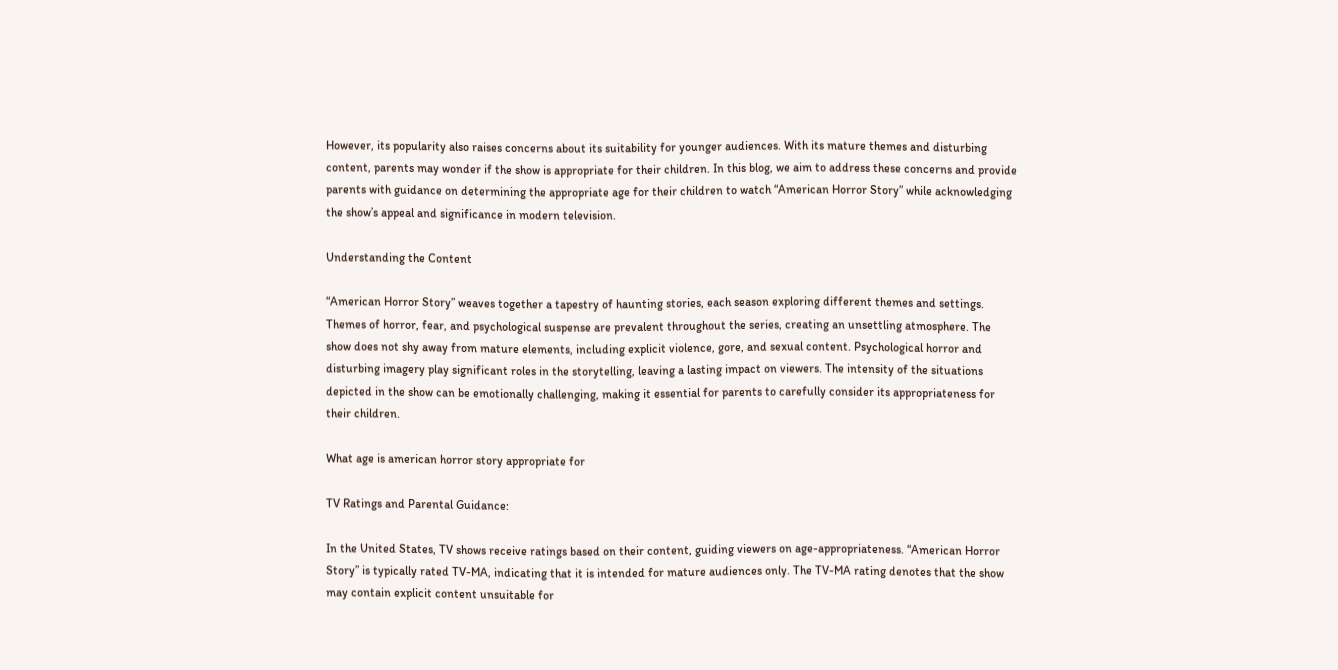However, its popularity also raises concerns about its suitability for younger audiences. With its mature themes and disturbing content, parents may wonder if the show is appropriate for their children. In this blog, we aim to address these concerns and provide parents with guidance on determining the appropriate age for their children to watch “American Horror Story” while acknowledging the show’s appeal and significance in modern television.

Understanding the Content

“American Horror Story” weaves together a tapestry of haunting stories, each season exploring different themes and settings. Themes of horror, fear, and psychological suspense are prevalent throughout the series, creating an unsettling atmosphere. The show does not shy away from mature elements, including explicit violence, gore, and sexual content. Psychological horror and disturbing imagery play significant roles in the storytelling, leaving a lasting impact on viewers. The intensity of the situations depicted in the show can be emotionally challenging, making it essential for parents to carefully consider its appropriateness for their children.

What age is american horror story appropriate for

TV Ratings and Parental Guidance:

In the United States, TV shows receive ratings based on their content, guiding viewers on age-appropriateness. “American Horror Story” is typically rated TV-MA, indicating that it is intended for mature audiences only. The TV-MA rating denotes that the show may contain explicit content unsuitable for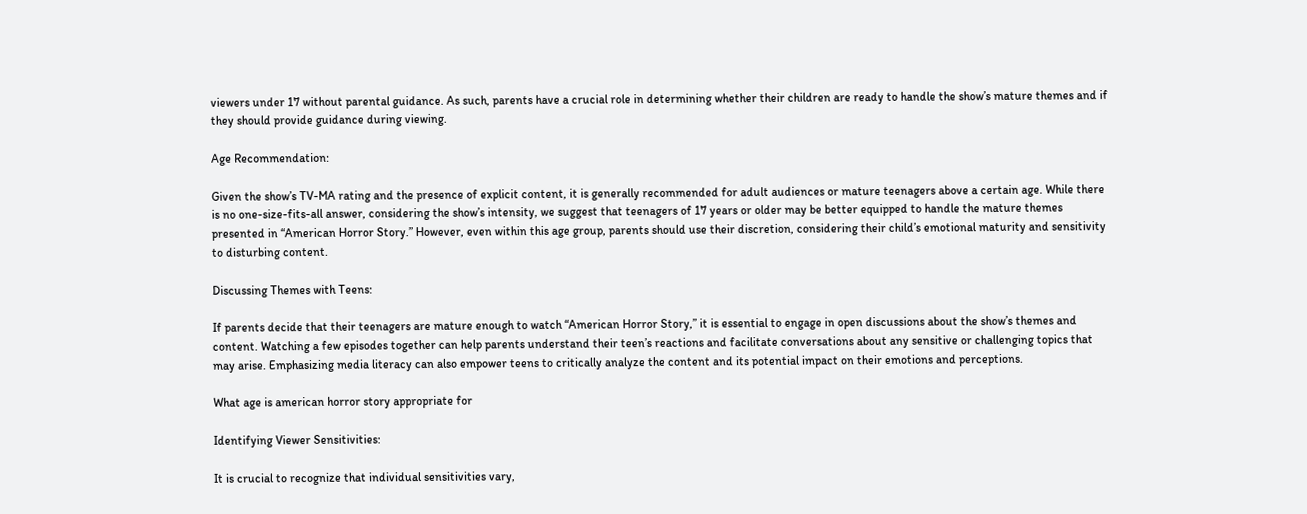viewers under 17 without parental guidance. As such, parents have a crucial role in determining whether their children are ready to handle the show’s mature themes and if they should provide guidance during viewing.

Age Recommendation:

Given the show’s TV-MA rating and the presence of explicit content, it is generally recommended for adult audiences or mature teenagers above a certain age. While there is no one-size-fits-all answer, considering the show’s intensity, we suggest that teenagers of 17 years or older may be better equipped to handle the mature themes presented in “American Horror Story.” However, even within this age group, parents should use their discretion, considering their child’s emotional maturity and sensitivity to disturbing content.

Discussing Themes with Teens:

If parents decide that their teenagers are mature enough to watch “American Horror Story,” it is essential to engage in open discussions about the show’s themes and content. Watching a few episodes together can help parents understand their teen’s reactions and facilitate conversations about any sensitive or challenging topics that may arise. Emphasizing media literacy can also empower teens to critically analyze the content and its potential impact on their emotions and perceptions.

What age is american horror story appropriate for

Identifying Viewer Sensitivities:

It is crucial to recognize that individual sensitivities vary,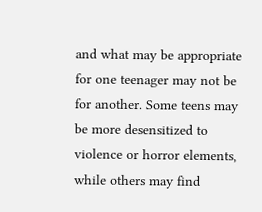and what may be appropriate for one teenager may not be for another. Some teens may be more desensitized to violence or horror elements, while others may find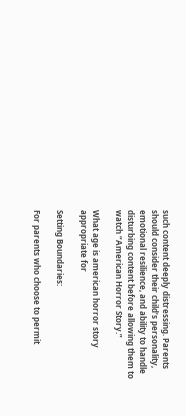such content deeply distressing. Parents should consider their child’s personality, emotional resilience, and ability to handle disturbing content before allowing them to watch “American Horror Story.”

What age is american horror story appropriate for

Setting Boundaries:

For parents who choose to permit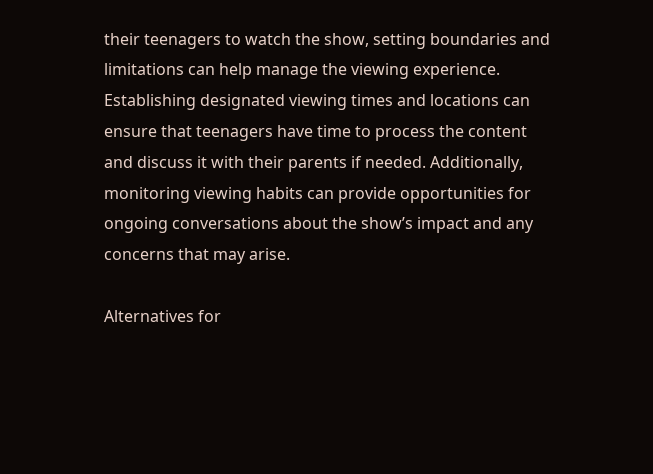their teenagers to watch the show, setting boundaries and limitations can help manage the viewing experience. Establishing designated viewing times and locations can ensure that teenagers have time to process the content and discuss it with their parents if needed. Additionally, monitoring viewing habits can provide opportunities for ongoing conversations about the show’s impact and any concerns that may arise.

Alternatives for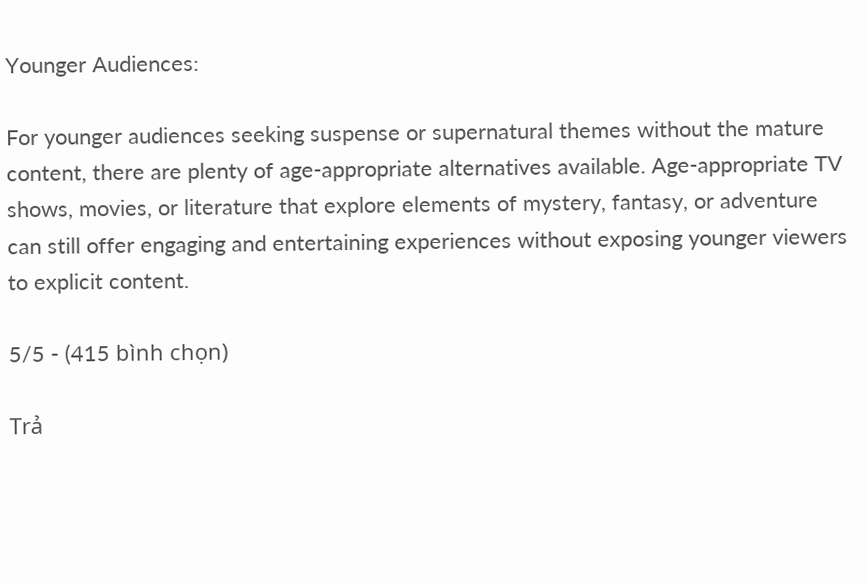Younger Audiences:

For younger audiences seeking suspense or supernatural themes without the mature content, there are plenty of age-appropriate alternatives available. Age-appropriate TV shows, movies, or literature that explore elements of mystery, fantasy, or adventure can still offer engaging and entertaining experiences without exposing younger viewers to explicit content.

5/5 - (415 bình chọn)

Trả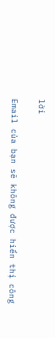lời

Email của bạn sẽ không được hiển thị công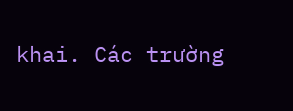khai. Các trường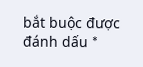bắt buộc được đánh dấu *